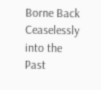Borne Back Ceaselessly into the Past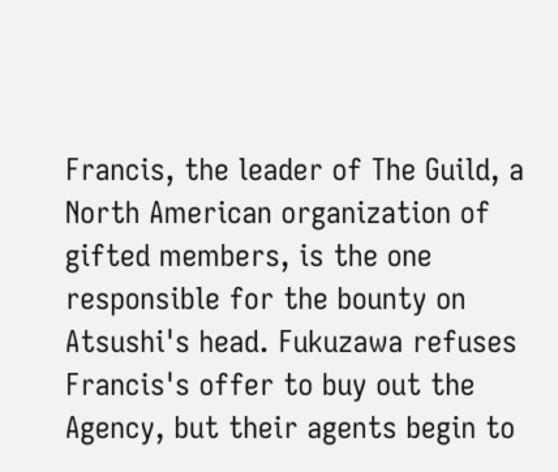Francis, the leader of The Guild, a North American organization of gifted members, is the one responsible for the bounty on Atsushi's head. Fukuzawa refuses Francis's offer to buy out the Agency, but their agents begin to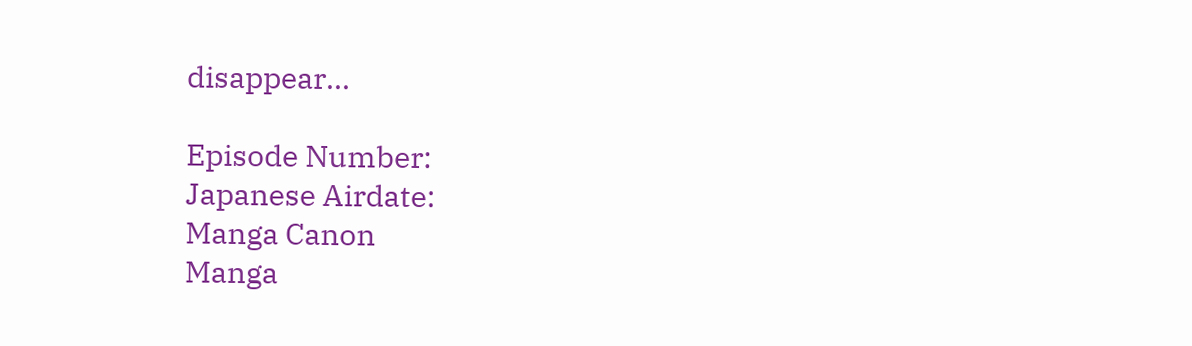disappear...

Episode Number:
Japanese Airdate:
Manga Canon
Manga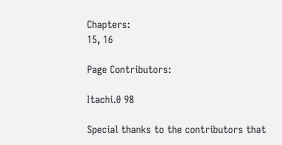Chapters:
15, 16

Page Contributors:

Itachi.0 98

Special thanks to the contributors that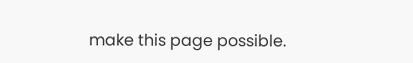make this page possible.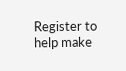Register to help make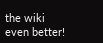the wiki even better!